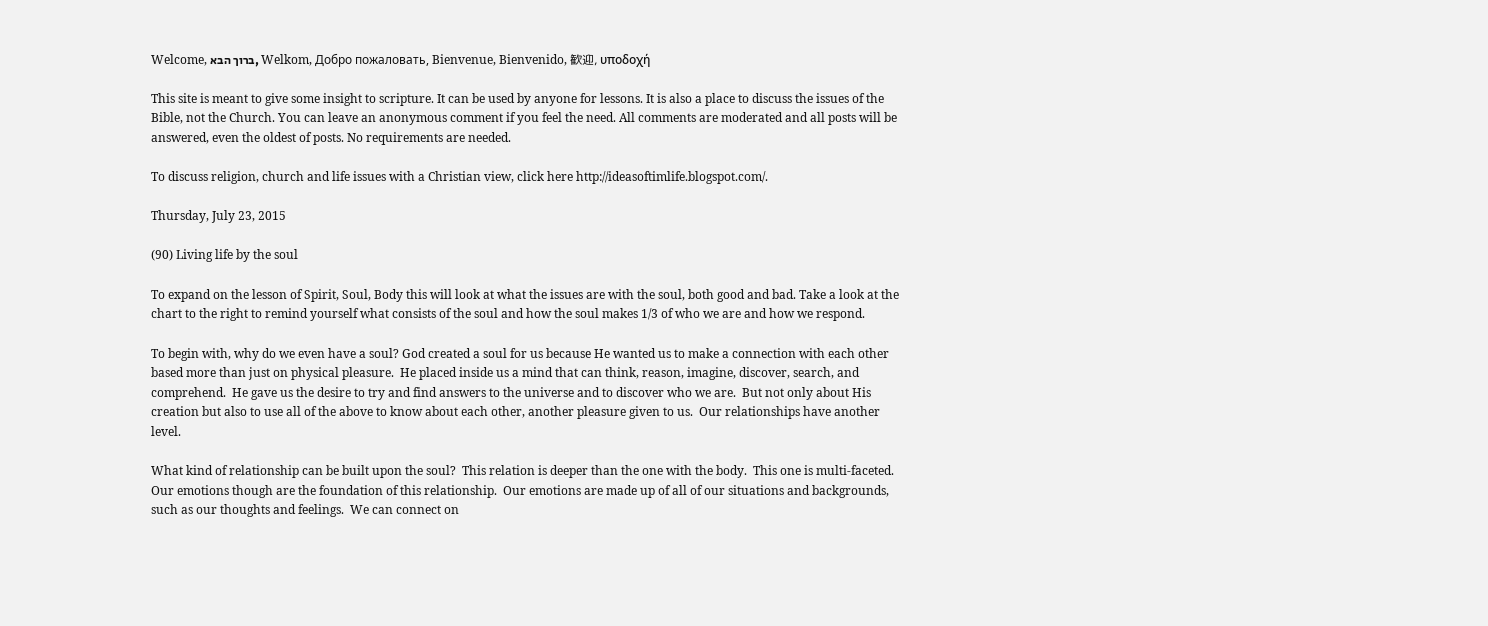Welcome, ברוך הבא, Welkom, Добро пожаловать, Bienvenue, Bienvenido, 歓迎, υποδοχή

This site is meant to give some insight to scripture. It can be used by anyone for lessons. It is also a place to discuss the issues of the Bible, not the Church. You can leave an anonymous comment if you feel the need. All comments are moderated and all posts will be answered, even the oldest of posts. No requirements are needed.

To discuss religion, church and life issues with a Christian view, click here http://ideasoftimlife.blogspot.com/.

Thursday, July 23, 2015

(90) Living life by the soul

To expand on the lesson of Spirit, Soul, Body this will look at what the issues are with the soul, both good and bad. Take a look at the chart to the right to remind yourself what consists of the soul and how the soul makes 1/3 of who we are and how we respond.

To begin with, why do we even have a soul? God created a soul for us because He wanted us to make a connection with each other based more than just on physical pleasure.  He placed inside us a mind that can think, reason, imagine, discover, search, and comprehend.  He gave us the desire to try and find answers to the universe and to discover who we are.  But not only about His creation but also to use all of the above to know about each other, another pleasure given to us.  Our relationships have another level.

What kind of relationship can be built upon the soul?  This relation is deeper than the one with the body.  This one is multi-faceted.  Our emotions though are the foundation of this relationship.  Our emotions are made up of all of our situations and backgrounds, such as our thoughts and feelings.  We can connect on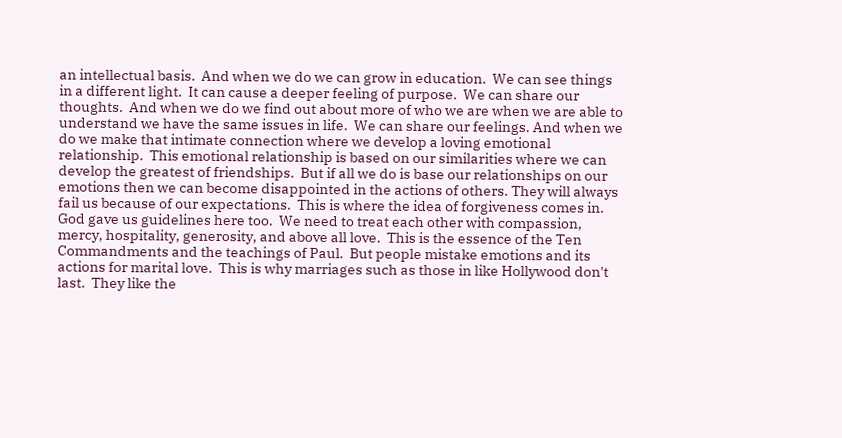an intellectual basis.  And when we do we can grow in education.  We can see things in a different light.  It can cause a deeper feeling of purpose.  We can share our thoughts.  And when we do we find out about more of who we are when we are able to understand we have the same issues in life.  We can share our feelings. And when we do we make that intimate connection where we develop a loving emotional relationship.  This emotional relationship is based on our similarities where we can develop the greatest of friendships.  But if all we do is base our relationships on our emotions then we can become disappointed in the actions of others. They will always fail us because of our expectations.  This is where the idea of forgiveness comes in.  God gave us guidelines here too.  We need to treat each other with compassion, mercy, hospitality, generosity, and above all love.  This is the essence of the Ten Commandments and the teachings of Paul.  But people mistake emotions and its actions for marital love.  This is why marriages such as those in like Hollywood don't last.  They like the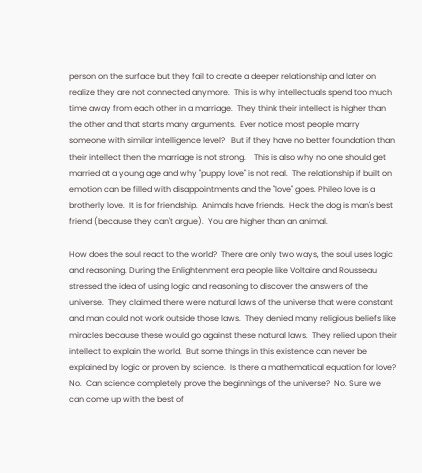person on the surface but they fail to create a deeper relationship and later on realize they are not connected anymore.  This is why intellectuals spend too much time away from each other in a marriage.  They think their intellect is higher than the other and that starts many arguments.  Ever notice most people marry someone with similar intelligence level?   But if they have no better foundation than their intellect then the marriage is not strong.    This is also why no one should get married at a young age and why "puppy love" is not real.  The relationship if built on emotion can be filled with disappointments and the "love" goes. Phileo love is a brotherly love.  It is for friendship.  Animals have friends.  Heck the dog is man's best friend (because they can't argue).  You are higher than an animal.

How does the soul react to the world?  There are only two ways, the soul uses logic and reasoning. During the Enlightenment era people like Voltaire and Rousseau stressed the idea of using logic and reasoning to discover the answers of the universe.  They claimed there were natural laws of the universe that were constant and man could not work outside those laws.  They denied many religious beliefs like miracles because these would go against these natural laws.  They relied upon their intellect to explain the world.  But some things in this existence can never be explained by logic or proven by science.  Is there a mathematical equation for love?  No.  Can science completely prove the beginnings of the universe?  No. Sure we can come up with the best of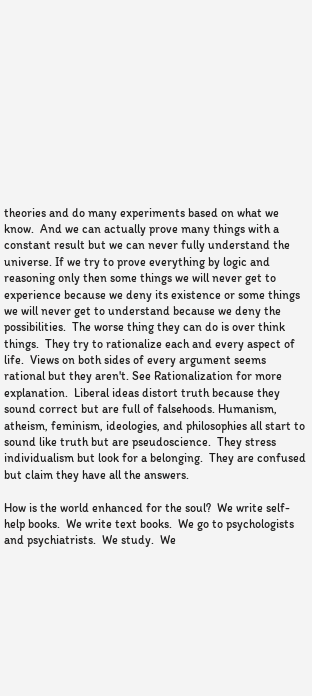theories and do many experiments based on what we know.  And we can actually prove many things with a constant result but we can never fully understand the universe. If we try to prove everything by logic and reasoning only then some things we will never get to experience because we deny its existence or some things we will never get to understand because we deny the possibilities.  The worse thing they can do is over think things.  They try to rationalize each and every aspect of life.  Views on both sides of every argument seems rational but they aren't. See Rationalization for more explanation.  Liberal ideas distort truth because they sound correct but are full of falsehoods. Humanism, atheism, feminism, ideologies, and philosophies all start to sound like truth but are pseudoscience.  They stress individualism but look for a belonging.  They are confused but claim they have all the answers.

How is the world enhanced for the soul?  We write self-help books.  We write text books.  We go to psychologists and psychiatrists.  We study.  We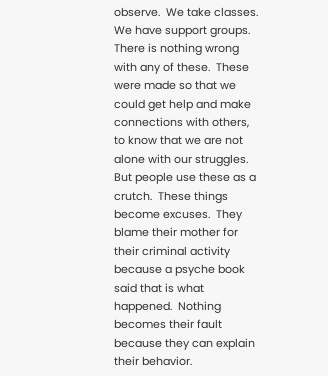observe.  We take classes.  We have support groups. There is nothing wrong with any of these.  These were made so that we could get help and make connections with others, to know that we are not alone with our struggles.  But people use these as a crutch.  These things become excuses.  They blame their mother for their criminal activity because a psyche book said that is what happened.  Nothing becomes their fault because they can explain their behavior.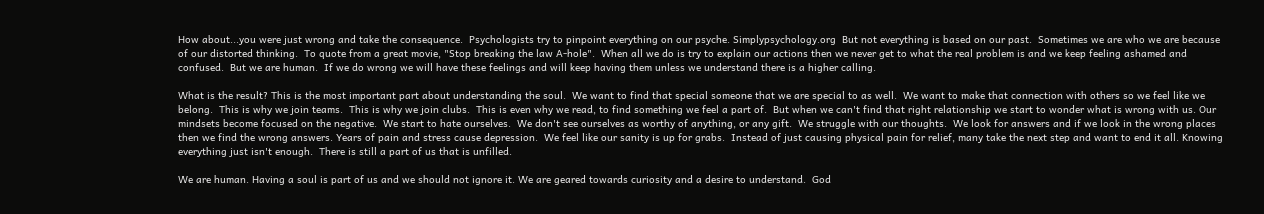How about...you were just wrong and take the consequence.  Psychologists try to pinpoint everything on our psyche. Simplypsychology.org  But not everything is based on our past.  Sometimes we are who we are because of our distorted thinking.  To quote from a great movie, "Stop breaking the law A-hole".  When all we do is try to explain our actions then we never get to what the real problem is and we keep feeling ashamed and confused.  But we are human.  If we do wrong we will have these feelings and will keep having them unless we understand there is a higher calling.

What is the result? This is the most important part about understanding the soul.  We want to find that special someone that we are special to as well.  We want to make that connection with others so we feel like we belong.  This is why we join teams.  This is why we join clubs.  This is even why we read, to find something we feel a part of.  But when we can't find that right relationship we start to wonder what is wrong with us. Our mindsets become focused on the negative.  We start to hate ourselves.  We don't see ourselves as worthy of anything, or any gift.  We struggle with our thoughts.  We look for answers and if we look in the wrong places then we find the wrong answers. Years of pain and stress cause depression.  We feel like our sanity is up for grabs.  Instead of just causing physical pain for relief, many take the next step and want to end it all. Knowing everything just isn't enough.  There is still a part of us that is unfilled.

We are human. Having a soul is part of us and we should not ignore it. We are geared towards curiosity and a desire to understand.  God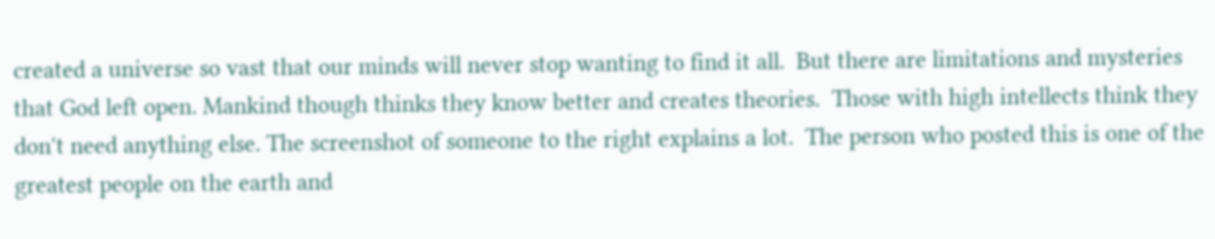created a universe so vast that our minds will never stop wanting to find it all.  But there are limitations and mysteries that God left open. Mankind though thinks they know better and creates theories.  Those with high intellects think they don't need anything else. The screenshot of someone to the right explains a lot.  The person who posted this is one of the greatest people on the earth and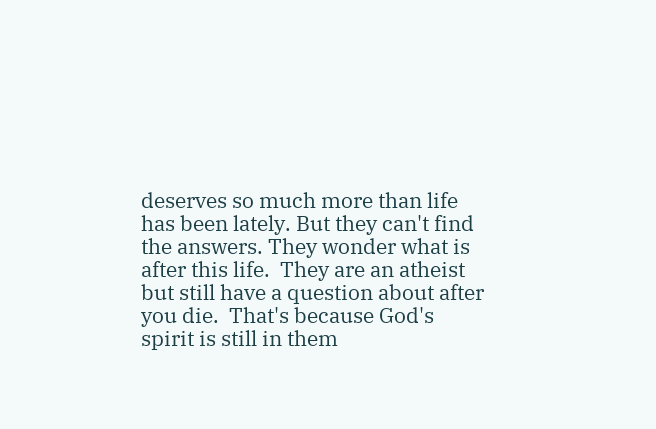deserves so much more than life has been lately. But they can't find the answers. They wonder what is after this life.  They are an atheist but still have a question about after you die.  That's because God's spirit is still in them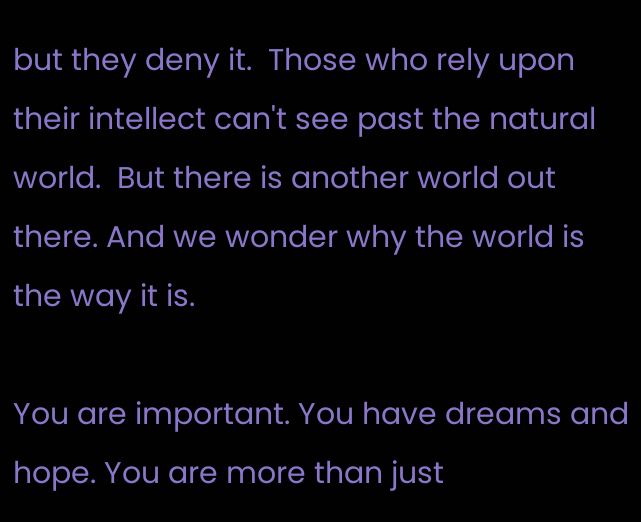but they deny it.  Those who rely upon their intellect can't see past the natural world.  But there is another world out there. And we wonder why the world is the way it is.

You are important. You have dreams and hope. You are more than just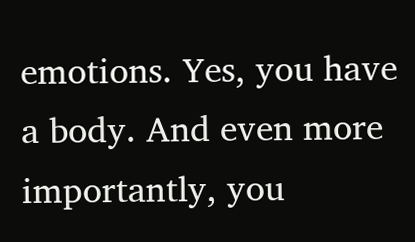emotions. Yes, you have a body. And even more importantly, you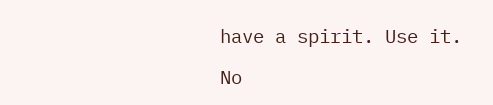have a spirit. Use it.

No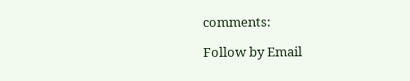comments:

Follow by Email